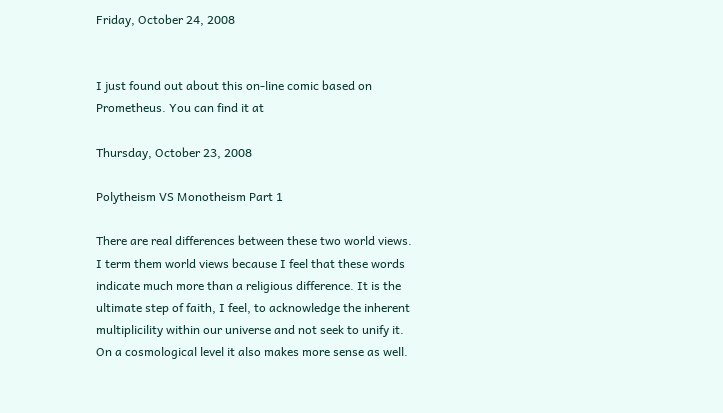Friday, October 24, 2008


I just found out about this on-line comic based on Prometheus. You can find it at

Thursday, October 23, 2008

Polytheism VS Monotheism Part 1

There are real differences between these two world views. I term them world views because I feel that these words indicate much more than a religious difference. It is the ultimate step of faith, I feel, to acknowledge the inherent multiplicility within our universe and not seek to unify it. On a cosmological level it also makes more sense as well.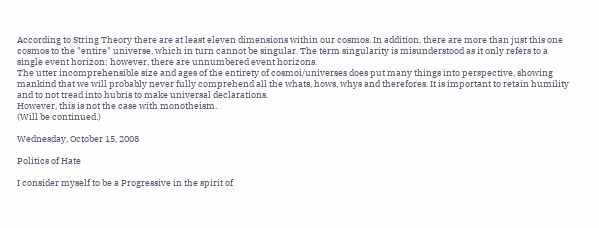According to String Theory there are at least eleven dimensions within our cosmos. In addition, there are more than just this one cosmos to the "entire" universe, which in turn cannot be singular. The term singularity is misunderstood as it only refers to a single event horizon; however, there are unnumbered event horizons.
The utter incomprehensible size and ages of the entirety of cosmoi/universes does put many things into perspective, showing mankind that we will probably never fully comprehend all the whats, hows, whys and therefores. It is important to retain humility and to not tread into hubris to make universal declarations.
However, this is not the case with monotheism.
(Will be continued.)

Wednesday, October 15, 2008

Politics of Hate

I consider myself to be a Progressive in the spirit of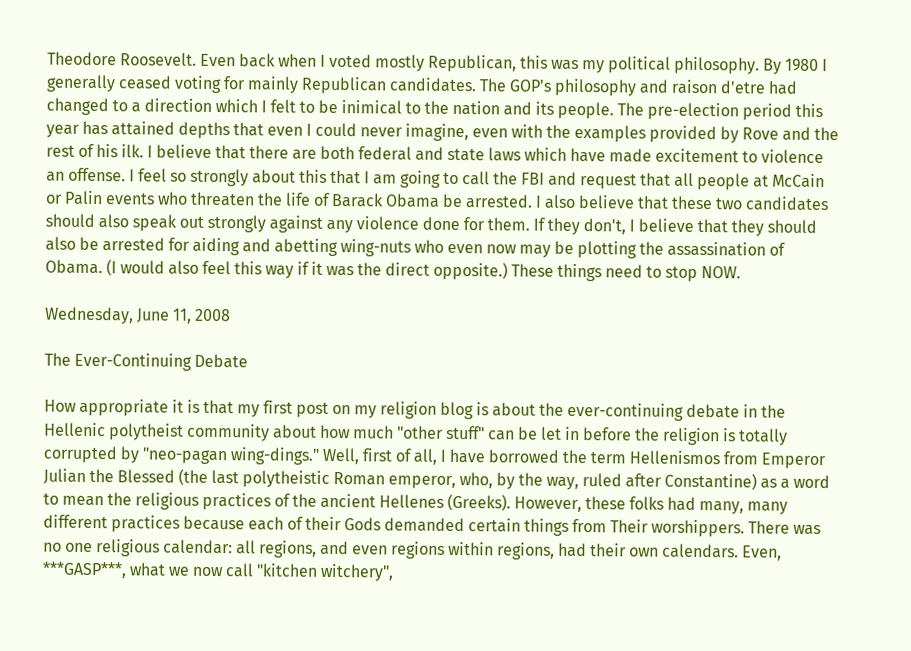Theodore Roosevelt. Even back when I voted mostly Republican, this was my political philosophy. By 1980 I generally ceased voting for mainly Republican candidates. The GOP's philosophy and raison d'etre had changed to a direction which I felt to be inimical to the nation and its people. The pre-election period this year has attained depths that even I could never imagine, even with the examples provided by Rove and the rest of his ilk. I believe that there are both federal and state laws which have made excitement to violence an offense. I feel so strongly about this that I am going to call the FBI and request that all people at McCain or Palin events who threaten the life of Barack Obama be arrested. I also believe that these two candidates should also speak out strongly against any violence done for them. If they don't, I believe that they should also be arrested for aiding and abetting wing-nuts who even now may be plotting the assassination of Obama. (I would also feel this way if it was the direct opposite.) These things need to stop NOW.

Wednesday, June 11, 2008

The Ever-Continuing Debate

How appropriate it is that my first post on my religion blog is about the ever-continuing debate in the Hellenic polytheist community about how much "other stuff" can be let in before the religion is totally corrupted by "neo-pagan wing-dings." Well, first of all, I have borrowed the term Hellenismos from Emperor Julian the Blessed (the last polytheistic Roman emperor, who, by the way, ruled after Constantine) as a word to mean the religious practices of the ancient Hellenes (Greeks). However, these folks had many, many different practices because each of their Gods demanded certain things from Their worshippers. There was no one religious calendar: all regions, and even regions within regions, had their own calendars. Even, ***GASP***, what we now call "kitchen witchery",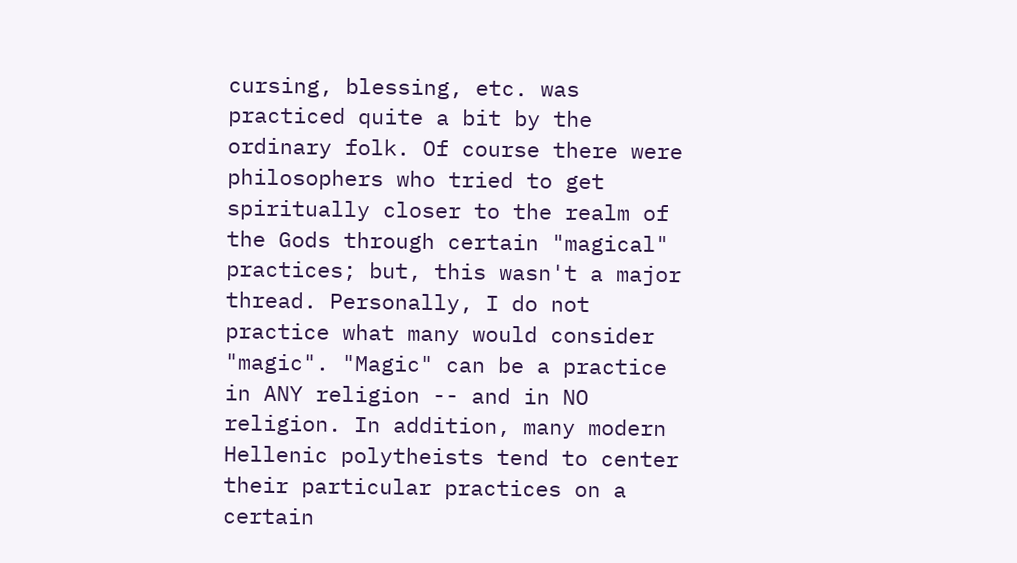cursing, blessing, etc. was practiced quite a bit by the ordinary folk. Of course there were philosophers who tried to get spiritually closer to the realm of the Gods through certain "magical" practices; but, this wasn't a major thread. Personally, I do not practice what many would consider "magic". "Magic" can be a practice in ANY religion -- and in NO religion. In addition, many modern Hellenic polytheists tend to center their particular practices on a certain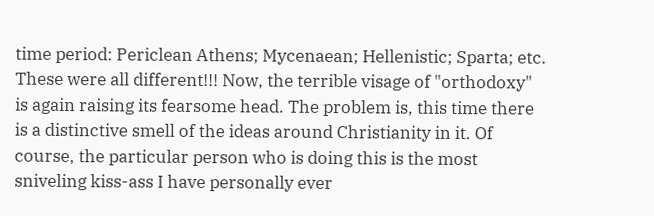time period: Periclean Athens; Mycenaean; Hellenistic; Sparta; etc. These were all different!!! Now, the terrible visage of "orthodoxy" is again raising its fearsome head. The problem is, this time there is a distinctive smell of the ideas around Christianity in it. Of course, the particular person who is doing this is the most sniveling kiss-ass I have personally ever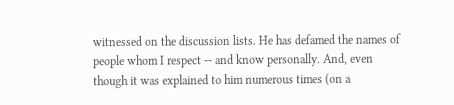witnessed on the discussion lists. He has defamed the names of people whom I respect -- and know personally. And, even though it was explained to him numerous times (on a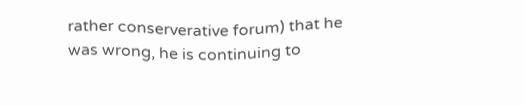rather conserverative forum) that he was wrong, he is continuing to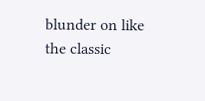blunder on like the classic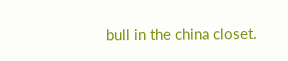bull in the china closet.